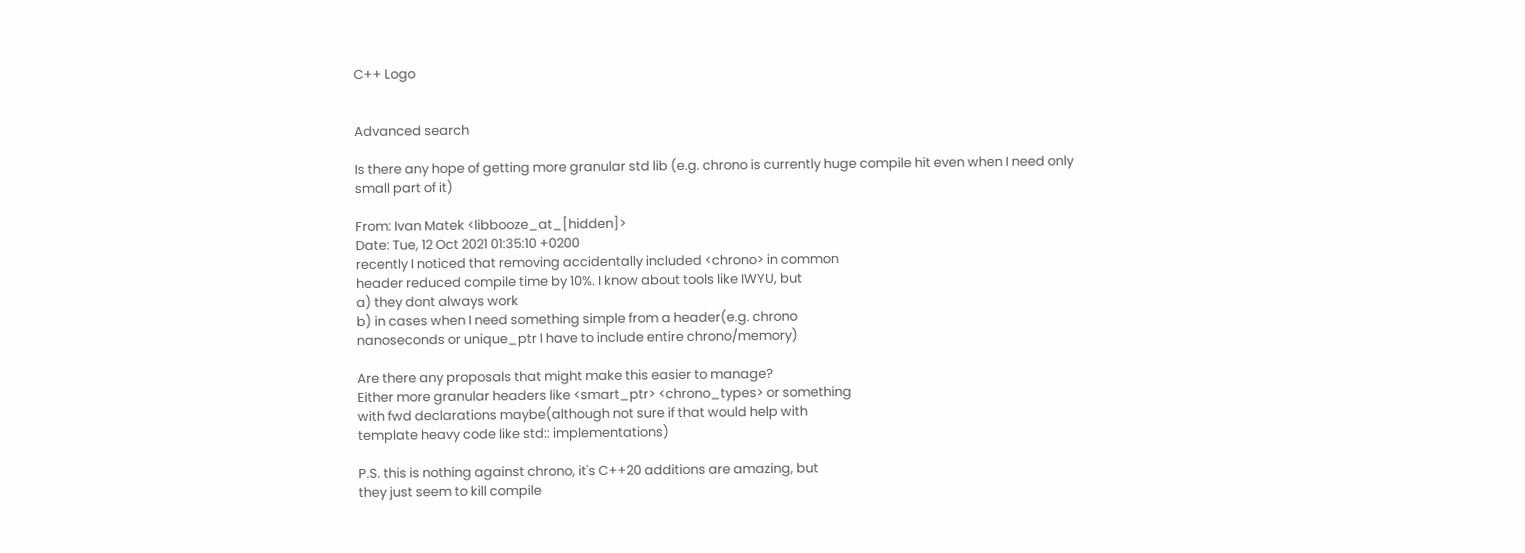C++ Logo


Advanced search

Is there any hope of getting more granular std lib (e.g. chrono is currently huge compile hit even when I need only small part of it)

From: Ivan Matek <libbooze_at_[hidden]>
Date: Tue, 12 Oct 2021 01:35:10 +0200
recently I noticed that removing accidentally included <chrono> in common
header reduced compile time by 10%. I know about tools like IWYU, but
a) they dont always work
b) in cases when I need something simple from a header(e.g. chrono
nanoseconds or unique_ptr I have to include entire chrono/memory)

Are there any proposals that might make this easier to manage?
Either more granular headers like <smart_ptr> <chrono_types> or something
with fwd declarations maybe(although not sure if that would help with
template heavy code like std:: implementations)

P.S. this is nothing against chrono, it's C++20 additions are amazing, but
they just seem to kill compile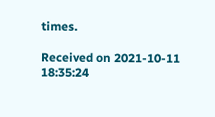times.

Received on 2021-10-11 18:35:24